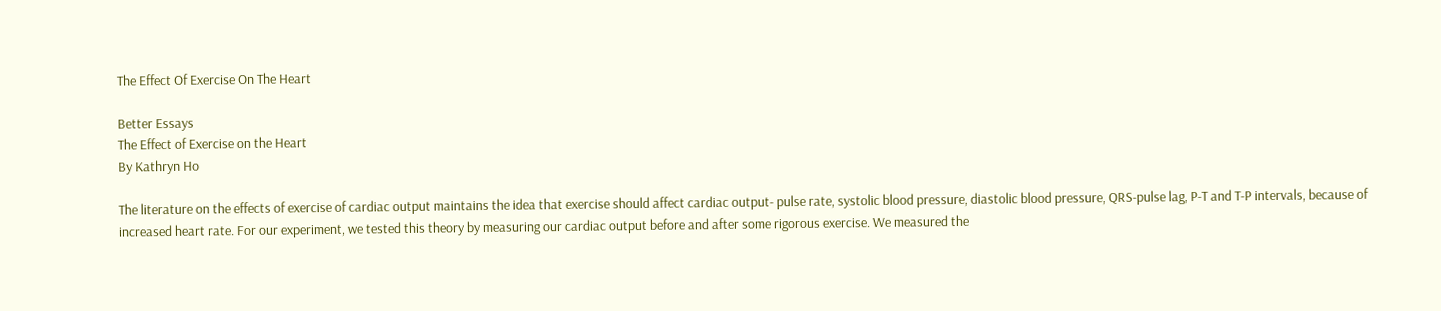The Effect Of Exercise On The Heart

Better Essays
The Effect of Exercise on the Heart
By Kathryn Ho

The literature on the effects of exercise of cardiac output maintains the idea that exercise should affect cardiac output- pulse rate, systolic blood pressure, diastolic blood pressure, QRS-pulse lag, P-T and T-P intervals, because of increased heart rate. For our experiment, we tested this theory by measuring our cardiac output before and after some rigorous exercise. We measured the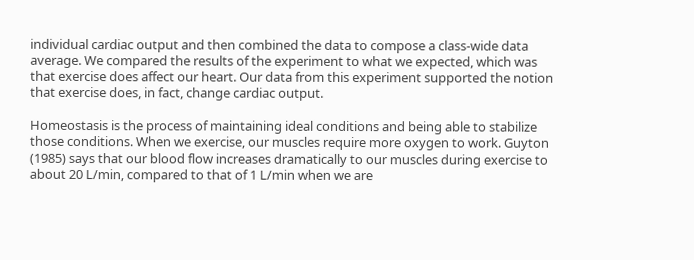individual cardiac output and then combined the data to compose a class-wide data average. We compared the results of the experiment to what we expected, which was that exercise does affect our heart. Our data from this experiment supported the notion that exercise does, in fact, change cardiac output.

Homeostasis is the process of maintaining ideal conditions and being able to stabilize those conditions. When we exercise, our muscles require more oxygen to work. Guyton (1985) says that our blood flow increases dramatically to our muscles during exercise to about 20 L/min, compared to that of 1 L/min when we are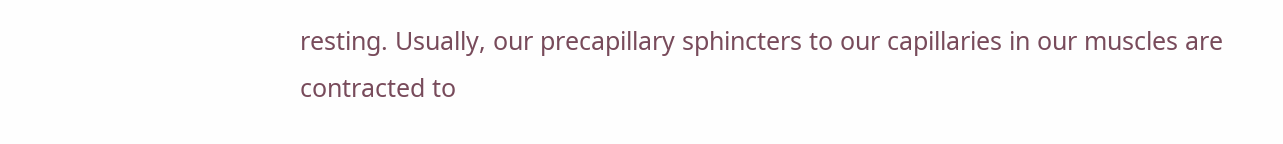resting. Usually, our precapillary sphincters to our capillaries in our muscles are contracted to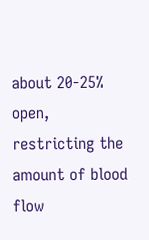about 20-25% open, restricting the amount of blood flow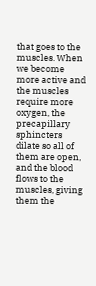that goes to the muscles. When we become more active and the muscles require more oxygen, the precapillary sphincters dilate so all of them are open, and the blood flows to the muscles, giving them the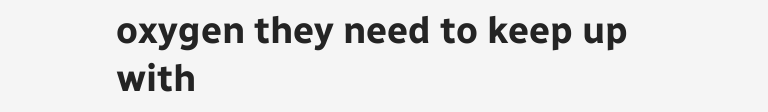oxygen they need to keep up with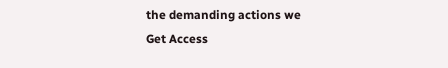the demanding actions we
Get Access